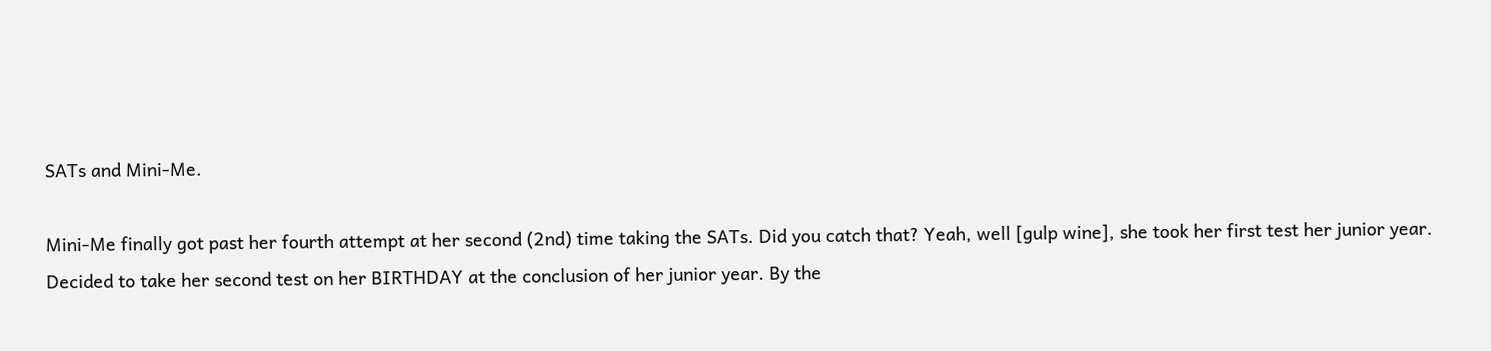SATs and Mini-Me.

Mini-Me finally got past her fourth attempt at her second (2nd) time taking the SATs. Did you catch that? Yeah, well [gulp wine], she took her first test her junior year. Decided to take her second test on her BIRTHDAY at the conclusion of her junior year. By the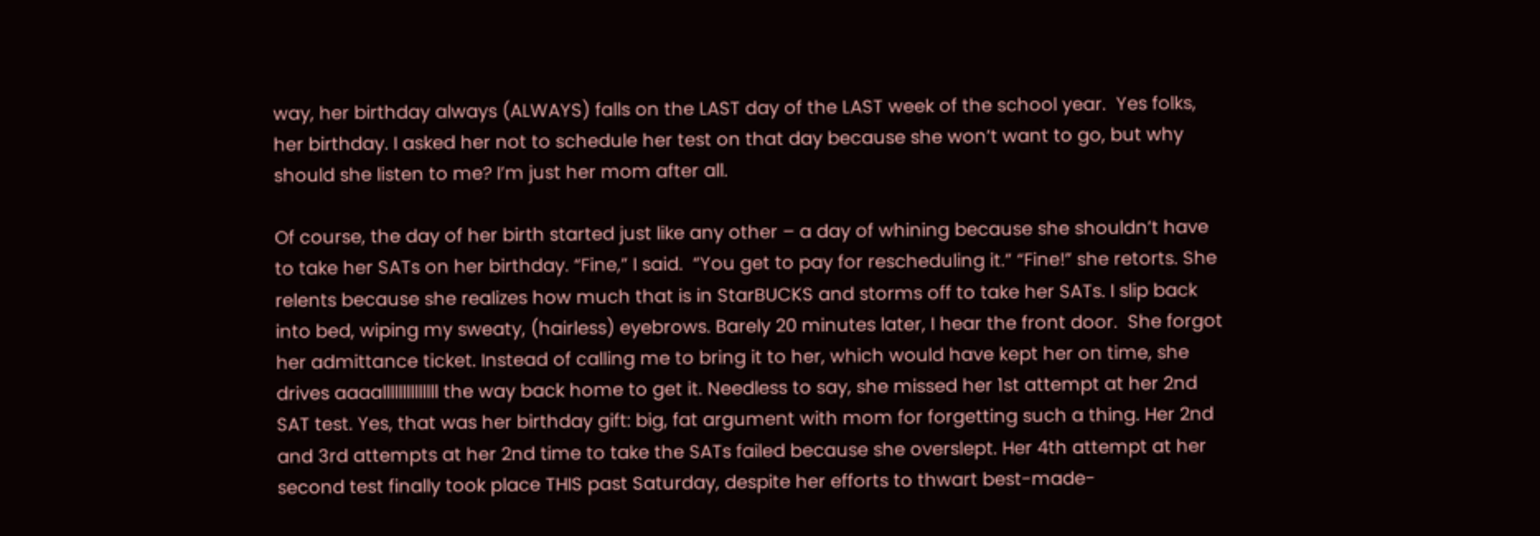way, her birthday always (ALWAYS) falls on the LAST day of the LAST week of the school year.  Yes folks, her birthday. I asked her not to schedule her test on that day because she won’t want to go, but why should she listen to me? I’m just her mom after all.

Of course, the day of her birth started just like any other – a day of whining because she shouldn’t have to take her SATs on her birthday. “Fine,” I said.  “You get to pay for rescheduling it.” “Fine!” she retorts. She relents because she realizes how much that is in StarBUCKS and storms off to take her SATs. I slip back into bed, wiping my sweaty, (hairless) eyebrows. Barely 20 minutes later, I hear the front door.  She forgot her admittance ticket. Instead of calling me to bring it to her, which would have kept her on time, she drives aaaallllllllllllll the way back home to get it. Needless to say, she missed her 1st attempt at her 2nd SAT test. Yes, that was her birthday gift: big, fat argument with mom for forgetting such a thing. Her 2nd and 3rd attempts at her 2nd time to take the SATs failed because she overslept. Her 4th attempt at her second test finally took place THIS past Saturday, despite her efforts to thwart best-made-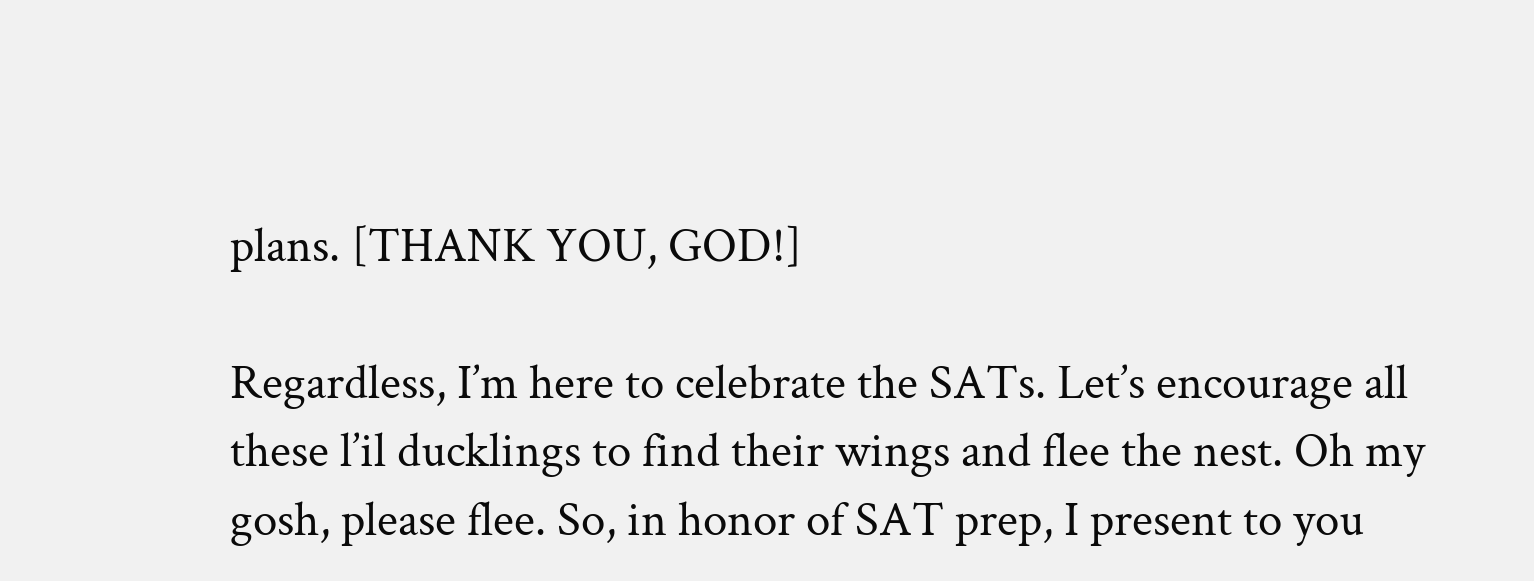plans. [THANK YOU, GOD!]

Regardless, I’m here to celebrate the SATs. Let’s encourage all these l’il ducklings to find their wings and flee the nest. Oh my gosh, please flee. So, in honor of SAT prep, I present to you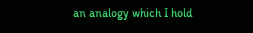an analogy which I hold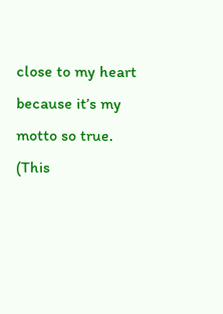close to my heart because it’s my motto so true. (This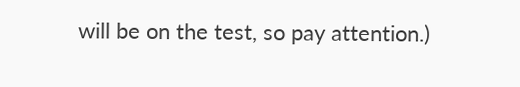will be on the test, so pay attention.)